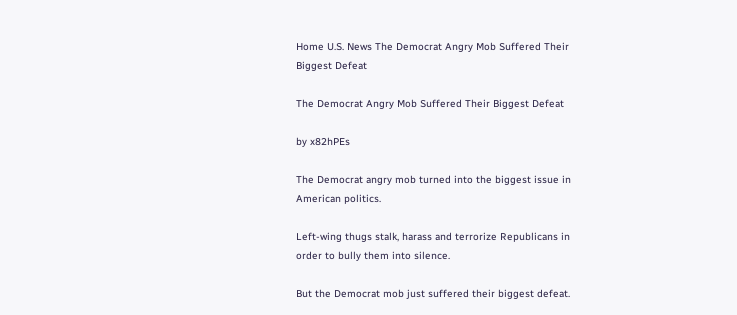Home U.S. News The Democrat Angry Mob Suffered Their Biggest Defeat

The Democrat Angry Mob Suffered Their Biggest Defeat

by x82hPEs

The Democrat angry mob turned into the biggest issue in American politics.

Left-wing thugs stalk, harass and terrorize Republicans in order to bully them into silence.

But the Democrat mob just suffered their biggest defeat.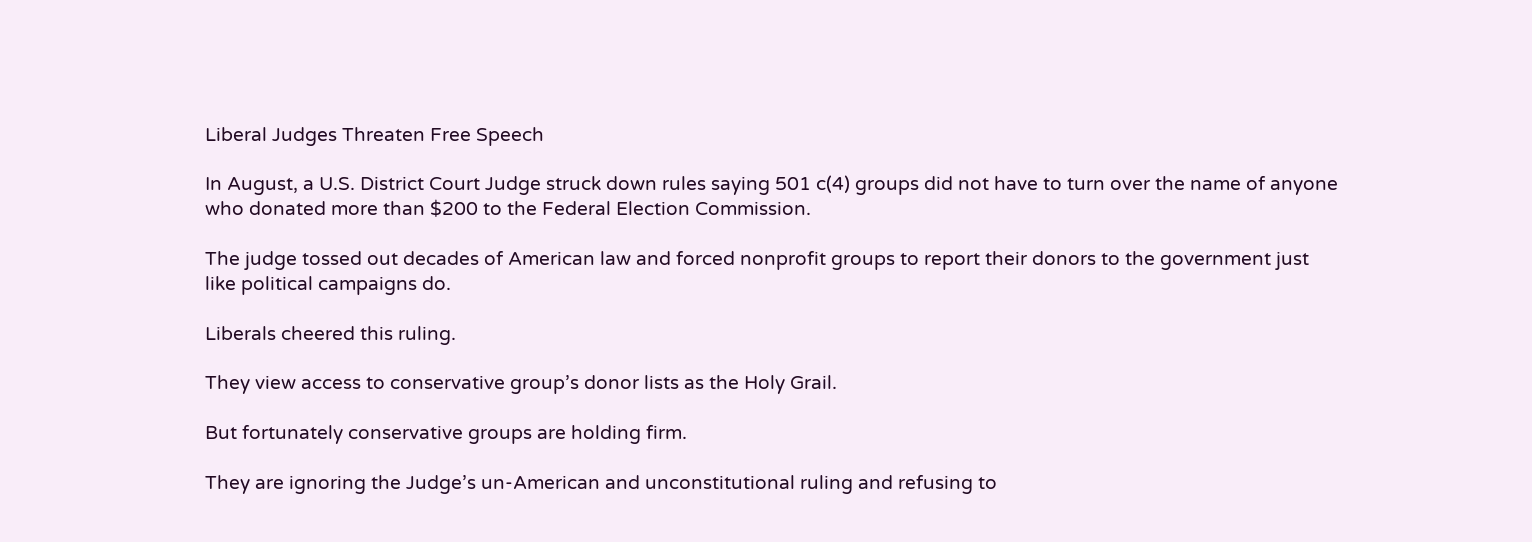Liberal Judges Threaten Free Speech

In August, a U.S. District Court Judge struck down rules saying 501 c(4) groups did not have to turn over the name of anyone who donated more than $200 to the Federal Election Commission.

The judge tossed out decades of American law and forced nonprofit groups to report their donors to the government just like political campaigns do.

Liberals cheered this ruling.

They view access to conservative group’s donor lists as the Holy Grail.

But fortunately conservative groups are holding firm.

They are ignoring the Judge’s un-American and unconstitutional ruling and refusing to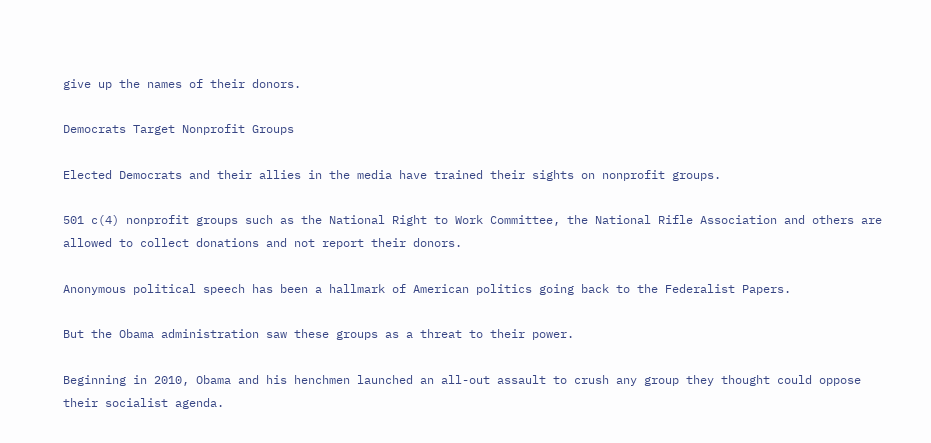give up the names of their donors.

Democrats Target Nonprofit Groups

Elected Democrats and their allies in the media have trained their sights on nonprofit groups.

501 c(4) nonprofit groups such as the National Right to Work Committee, the National Rifle Association and others are allowed to collect donations and not report their donors.

Anonymous political speech has been a hallmark of American politics going back to the Federalist Papers.

But the Obama administration saw these groups as a threat to their power.

Beginning in 2010, Obama and his henchmen launched an all-out assault to crush any group they thought could oppose their socialist agenda.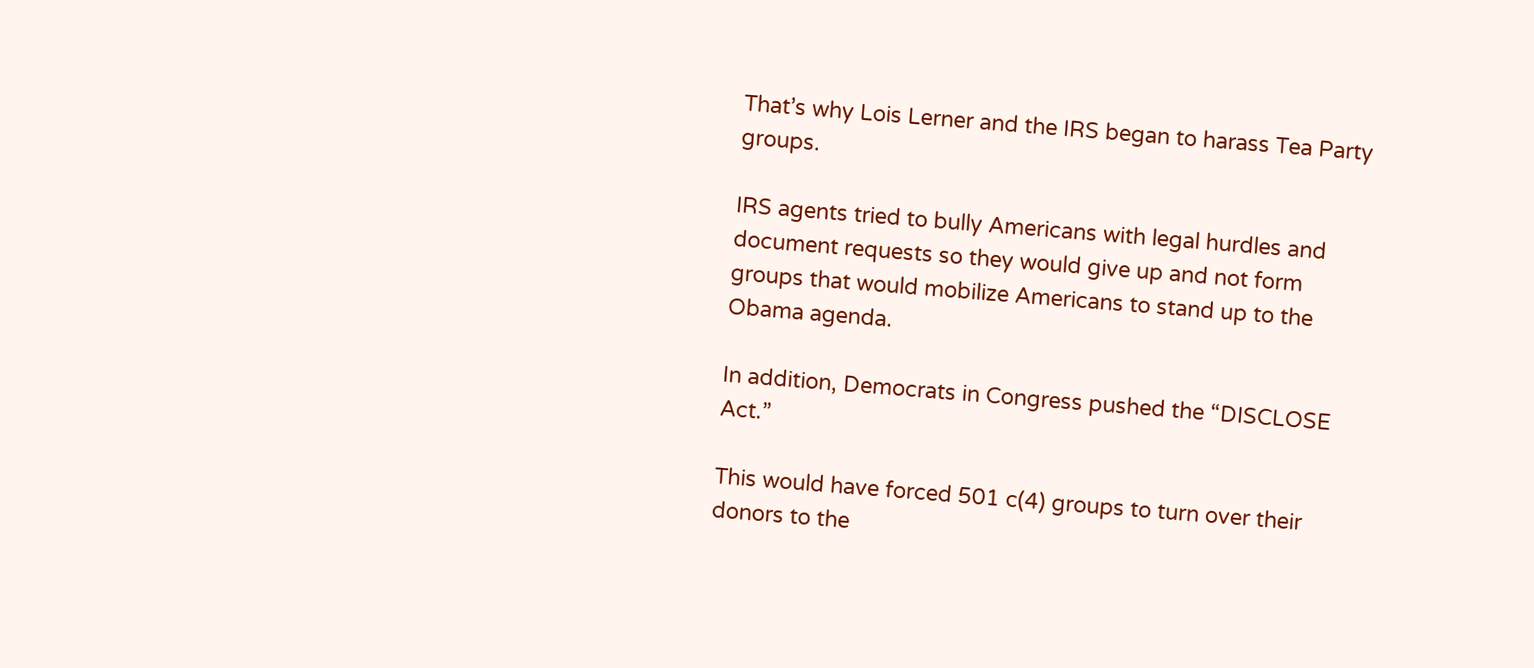That’s why Lois Lerner and the IRS began to harass Tea Party groups.

IRS agents tried to bully Americans with legal hurdles and document requests so they would give up and not form groups that would mobilize Americans to stand up to the Obama agenda.

In addition, Democrats in Congress pushed the “DISCLOSE Act.”

This would have forced 501 c(4) groups to turn over their donors to the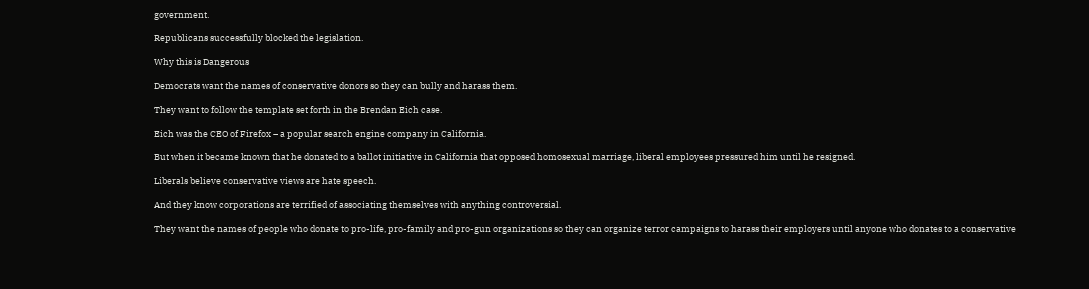government.

Republicans successfully blocked the legislation.

Why this is Dangerous

Democrats want the names of conservative donors so they can bully and harass them.

They want to follow the template set forth in the Brendan Eich case.

Eich was the CEO of Firefox – a popular search engine company in California.

But when it became known that he donated to a ballot initiative in California that opposed homosexual marriage, liberal employees pressured him until he resigned.

Liberals believe conservative views are hate speech.

And they know corporations are terrified of associating themselves with anything controversial.

They want the names of people who donate to pro-life, pro-family and pro-gun organizations so they can organize terror campaigns to harass their employers until anyone who donates to a conservative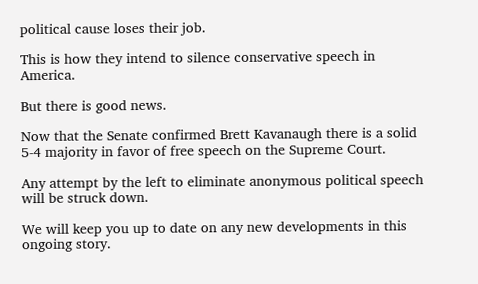political cause loses their job.

This is how they intend to silence conservative speech in America.

But there is good news.

Now that the Senate confirmed Brett Kavanaugh there is a solid 5-4 majority in favor of free speech on the Supreme Court.

Any attempt by the left to eliminate anonymous political speech will be struck down.

We will keep you up to date on any new developments in this ongoing story.